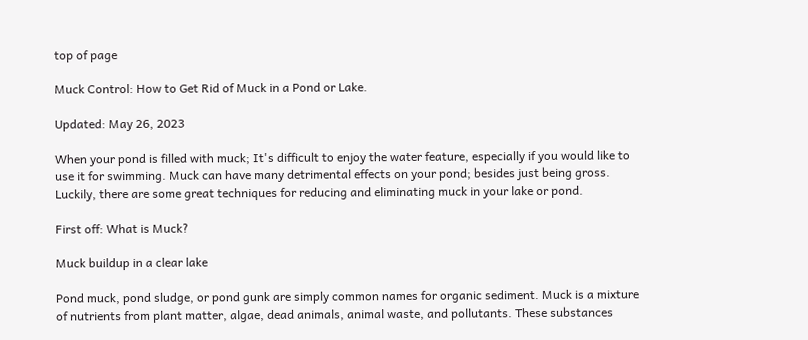top of page

Muck Control: How to Get Rid of Muck in a Pond or Lake.

Updated: May 26, 2023

When your pond is filled with muck; It's difficult to enjoy the water feature, especially if you would like to use it for swimming. Muck can have many detrimental effects on your pond; besides just being gross. Luckily, there are some great techniques for reducing and eliminating muck in your lake or pond.

First off: What is Muck?

Muck buildup in a clear lake

Pond muck, pond sludge, or pond gunk are simply common names for organic sediment. Muck is a mixture of nutrients from plant matter, algae, dead animals, animal waste, and pollutants. These substances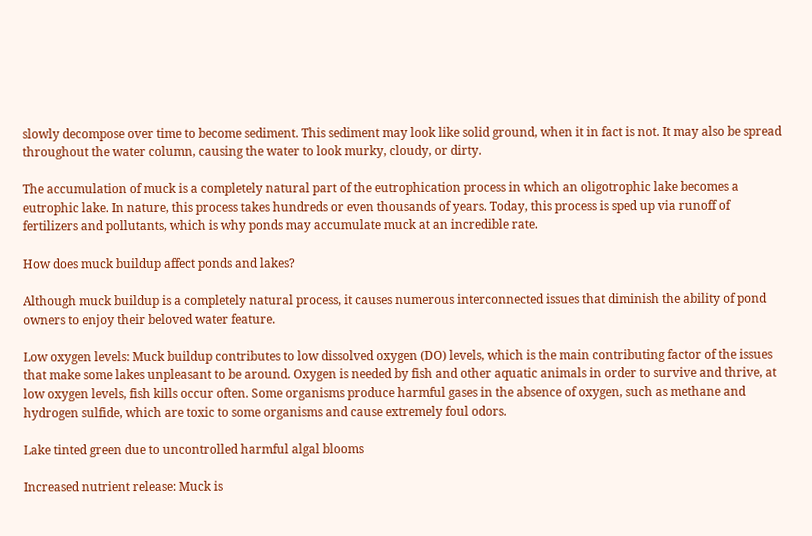slowly decompose over time to become sediment. This sediment may look like solid ground, when it in fact is not. It may also be spread throughout the water column, causing the water to look murky, cloudy, or dirty.

The accumulation of muck is a completely natural part of the eutrophication process in which an oligotrophic lake becomes a eutrophic lake. In nature, this process takes hundreds or even thousands of years. Today, this process is sped up via runoff of fertilizers and pollutants, which is why ponds may accumulate muck at an incredible rate.

How does muck buildup affect ponds and lakes?

Although muck buildup is a completely natural process, it causes numerous interconnected issues that diminish the ability of pond owners to enjoy their beloved water feature.

Low oxygen levels: Muck buildup contributes to low dissolved oxygen (DO) levels, which is the main contributing factor of the issues that make some lakes unpleasant to be around. Oxygen is needed by fish and other aquatic animals in order to survive and thrive, at low oxygen levels, fish kills occur often. Some organisms produce harmful gases in the absence of oxygen, such as methane and hydrogen sulfide, which are toxic to some organisms and cause extremely foul odors.

Lake tinted green due to uncontrolled harmful algal blooms

Increased nutrient release: Muck is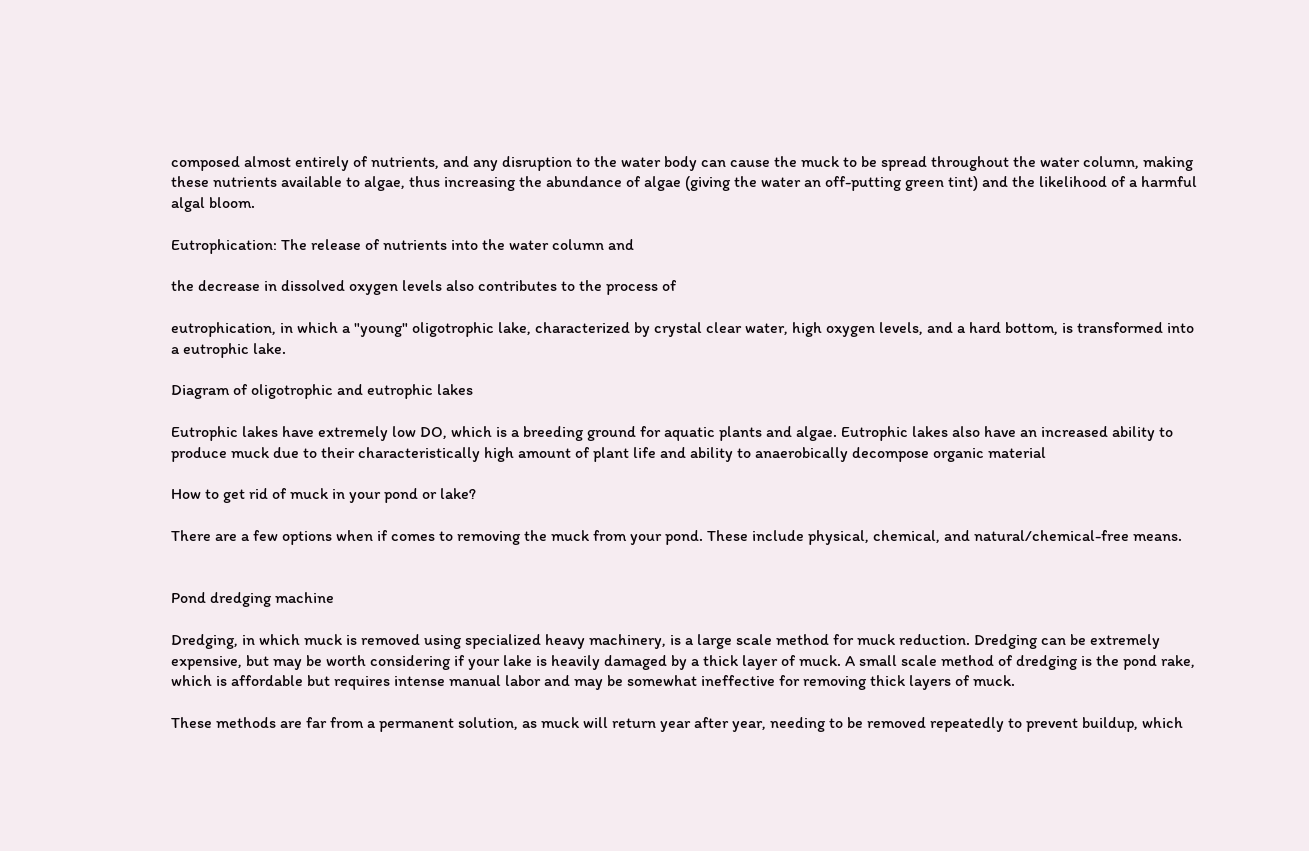composed almost entirely of nutrients, and any disruption to the water body can cause the muck to be spread throughout the water column, making these nutrients available to algae, thus increasing the abundance of algae (giving the water an off-putting green tint) and the likelihood of a harmful algal bloom.

Eutrophication: The release of nutrients into the water column and

the decrease in dissolved oxygen levels also contributes to the process of

eutrophication, in which a "young" oligotrophic lake, characterized by crystal clear water, high oxygen levels, and a hard bottom, is transformed into a eutrophic lake.

Diagram of oligotrophic and eutrophic lakes

Eutrophic lakes have extremely low DO, which is a breeding ground for aquatic plants and algae. Eutrophic lakes also have an increased ability to produce muck due to their characteristically high amount of plant life and ability to anaerobically decompose organic material

How to get rid of muck in your pond or lake?

There are a few options when if comes to removing the muck from your pond. These include physical, chemical, and natural/chemical-free means.


Pond dredging machine

Dredging, in which muck is removed using specialized heavy machinery, is a large scale method for muck reduction. Dredging can be extremely expensive, but may be worth considering if your lake is heavily damaged by a thick layer of muck. A small scale method of dredging is the pond rake, which is affordable but requires intense manual labor and may be somewhat ineffective for removing thick layers of muck.

These methods are far from a permanent solution, as muck will return year after year, needing to be removed repeatedly to prevent buildup, which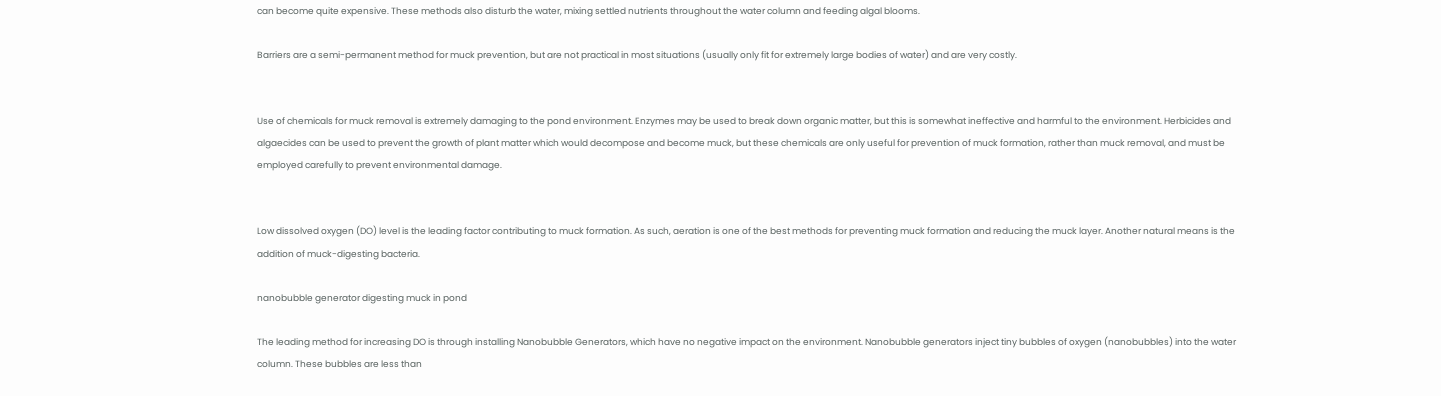can become quite expensive. These methods also disturb the water, mixing settled nutrients throughout the water column and feeding algal blooms.

Barriers are a semi-permanent method for muck prevention, but are not practical in most situations (usually only fit for extremely large bodies of water) and are very costly.


Use of chemicals for muck removal is extremely damaging to the pond environment. Enzymes may be used to break down organic matter, but this is somewhat ineffective and harmful to the environment. Herbicides and algaecides can be used to prevent the growth of plant matter which would decompose and become muck, but these chemicals are only useful for prevention of muck formation, rather than muck removal, and must be employed carefully to prevent environmental damage.


Low dissolved oxygen (DO) level is the leading factor contributing to muck formation. As such, aeration is one of the best methods for preventing muck formation and reducing the muck layer. Another natural means is the addition of muck-digesting bacteria.

nanobubble generator digesting muck in pond

The leading method for increasing DO is through installing Nanobubble Generators, which have no negative impact on the environment. Nanobubble generators inject tiny bubbles of oxygen (nanobubbles) into the water column. These bubbles are less than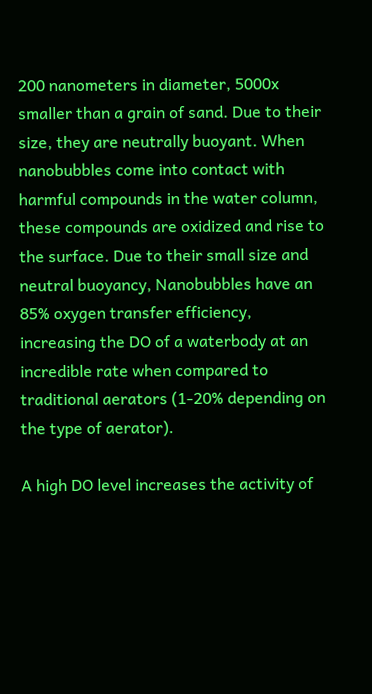200 nanometers in diameter, 5000x smaller than a grain of sand. Due to their size, they are neutrally buoyant. When nanobubbles come into contact with harmful compounds in the water column, these compounds are oxidized and rise to the surface. Due to their small size and neutral buoyancy, Nanobubbles have an 85% oxygen transfer efficiency, increasing the DO of a waterbody at an incredible rate when compared to traditional aerators (1-20% depending on the type of aerator).

A high DO level increases the activity of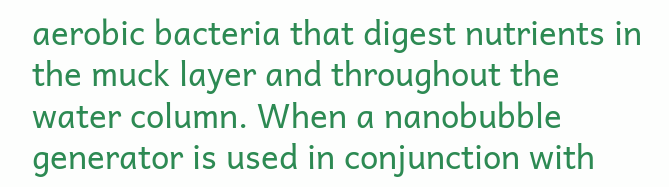aerobic bacteria that digest nutrients in the muck layer and throughout the water column. When a nanobubble generator is used in conjunction with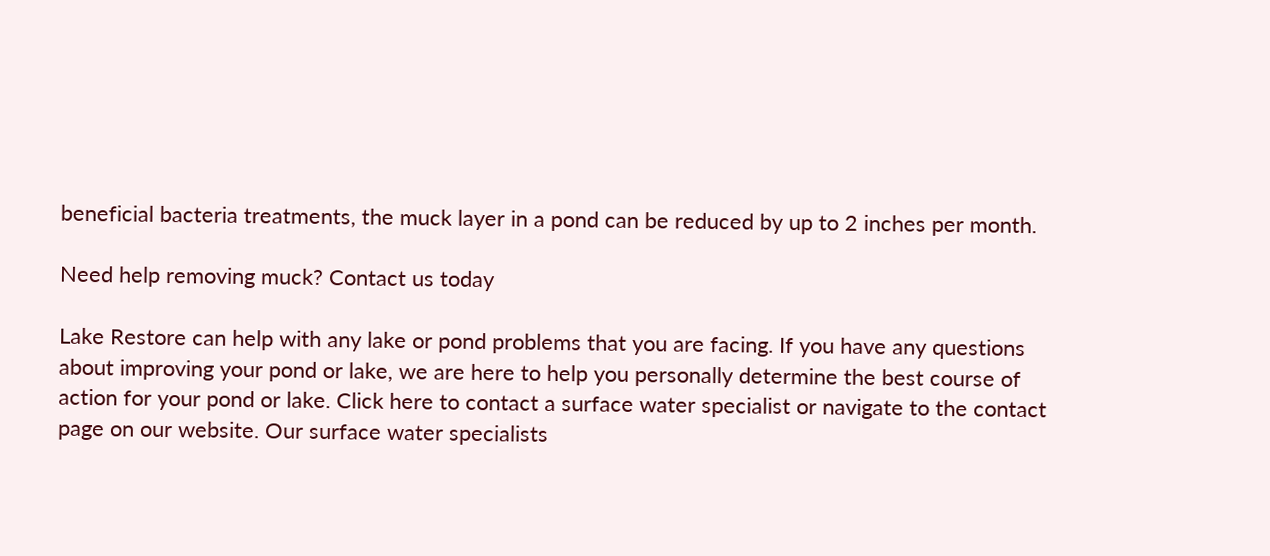beneficial bacteria treatments, the muck layer in a pond can be reduced by up to 2 inches per month.

Need help removing muck? Contact us today

Lake Restore can help with any lake or pond problems that you are facing. If you have any questions about improving your pond or lake, we are here to help you personally determine the best course of action for your pond or lake. Click here to contact a surface water specialist or navigate to the contact page on our website. Our surface water specialists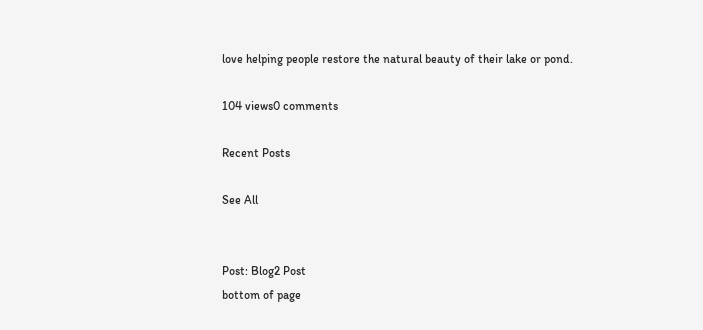love helping people restore the natural beauty of their lake or pond.

104 views0 comments

Recent Posts

See All


Post: Blog2 Post
bottom of page